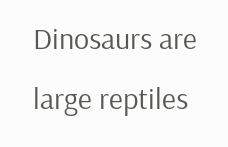Dinosaurs are large reptiles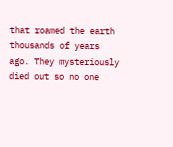that roamed the earth thousands of years ago. They mysteriously died out so no one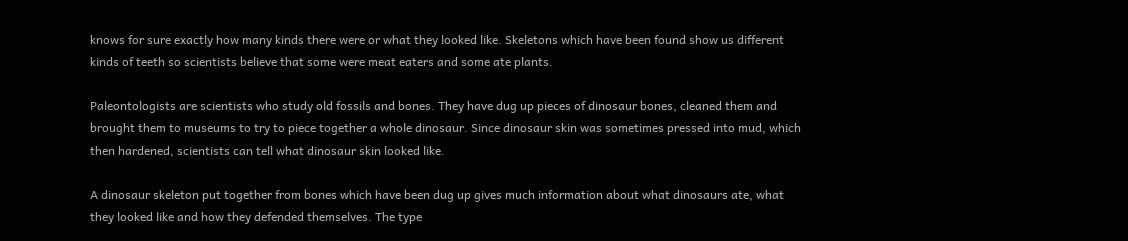knows for sure exactly how many kinds there were or what they looked like. Skeletons which have been found show us different kinds of teeth so scientists believe that some were meat eaters and some ate plants.

Paleontologists are scientists who study old fossils and bones. They have dug up pieces of dinosaur bones, cleaned them and brought them to museums to try to piece together a whole dinosaur. Since dinosaur skin was sometimes pressed into mud, which then hardened, scientists can tell what dinosaur skin looked like.

A dinosaur skeleton put together from bones which have been dug up gives much information about what dinosaurs ate, what they looked like and how they defended themselves. The type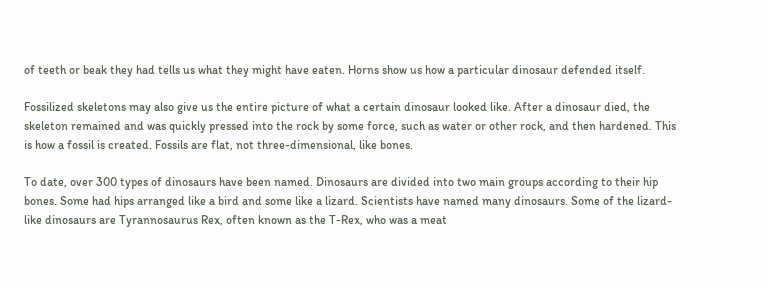of teeth or beak they had tells us what they might have eaten. Horns show us how a particular dinosaur defended itself.

Fossilized skeletons may also give us the entire picture of what a certain dinosaur looked like. After a dinosaur died, the skeleton remained and was quickly pressed into the rock by some force, such as water or other rock, and then hardened. This is how a fossil is created. Fossils are flat, not three-dimensional, like bones.

To date, over 300 types of dinosaurs have been named. Dinosaurs are divided into two main groups according to their hip bones. Some had hips arranged like a bird and some like a lizard. Scientists have named many dinosaurs. Some of the lizard-like dinosaurs are Tyrannosaurus Rex, often known as the T-Rex, who was a meat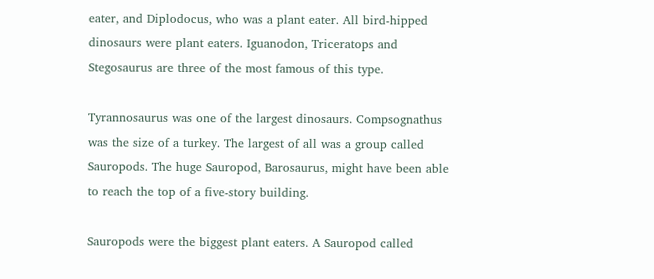eater, and Diplodocus, who was a plant eater. All bird-hipped dinosaurs were plant eaters. Iguanodon, Triceratops and Stegosaurus are three of the most famous of this type.

Tyrannosaurus was one of the largest dinosaurs. Compsognathus was the size of a turkey. The largest of all was a group called Sauropods. The huge Sauropod, Barosaurus, might have been able to reach the top of a five-story building.

Sauropods were the biggest plant eaters. A Sauropod called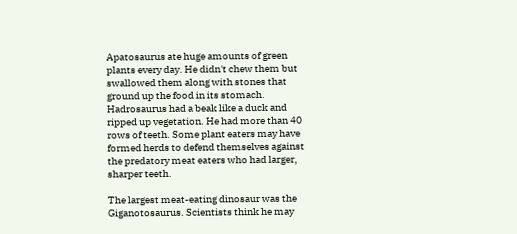Apatosaurus ate huge amounts of green plants every day. He didn't chew them but swallowed them along with stones that ground up the food in its stomach. Hadrosaurus had a beak like a duck and ripped up vegetation. He had more than 40 rows of teeth. Some plant eaters may have formed herds to defend themselves against the predatory meat eaters who had larger, sharper teeth.

The largest meat-eating dinosaur was the Giganotosaurus. Scientists think he may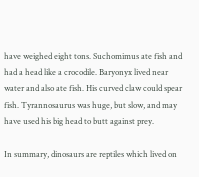have weighed eight tons. Suchomimus ate fish and had a head like a crocodile. Baryonyx lived near water and also ate fish. His curved claw could spear fish. Tyrannosaurus was huge, but slow, and may have used his big head to butt against prey.

In summary, dinosaurs are reptiles which lived on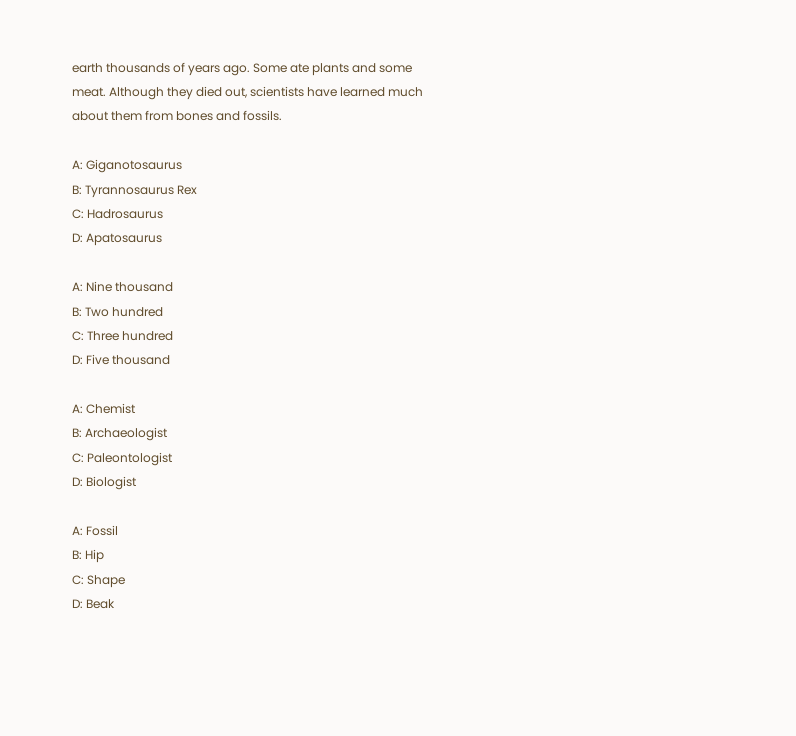earth thousands of years ago. Some ate plants and some meat. Although they died out, scientists have learned much about them from bones and fossils.

A: Giganotosaurus
B: Tyrannosaurus Rex
C: Hadrosaurus
D: Apatosaurus

A: Nine thousand
B: Two hundred
C: Three hundred
D: Five thousand

A: Chemist
B: Archaeologist
C: Paleontologist
D: Biologist

A: Fossil
B: Hip
C: Shape
D: Beak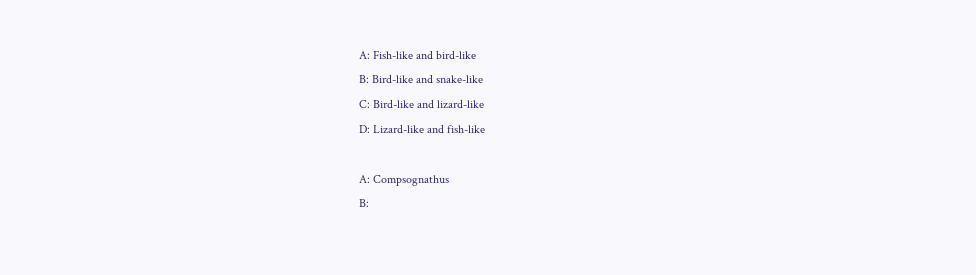A: Fish-like and bird-like
B: Bird-like and snake-like
C: Bird-like and lizard-like
D: Lizard-like and fish-like

A: Compsognathus
B: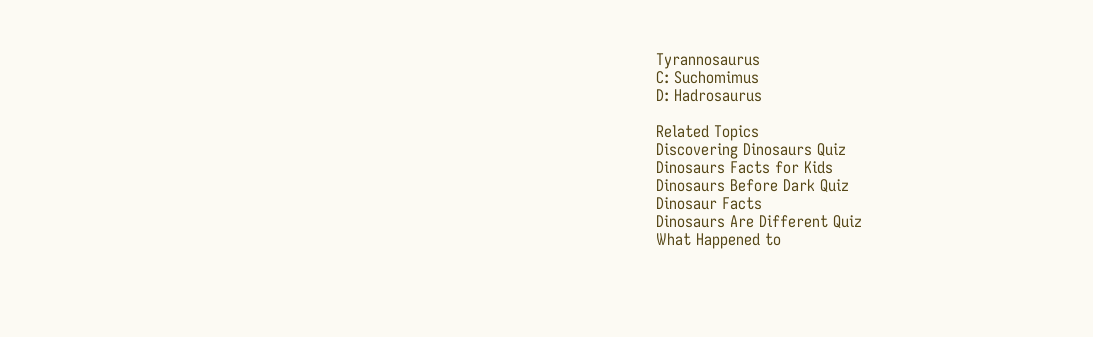Tyrannosaurus
C: Suchomimus
D: Hadrosaurus

Related Topics
Discovering Dinosaurs Quiz
Dinosaurs Facts for Kids
Dinosaurs Before Dark Quiz
Dinosaur Facts
Dinosaurs Are Different Quiz
What Happened to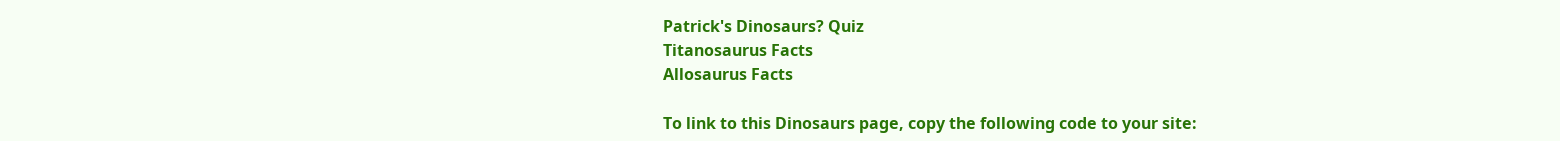Patrick's Dinosaurs? Quiz
Titanosaurus Facts
Allosaurus Facts

To link to this Dinosaurs page, copy the following code to your site: